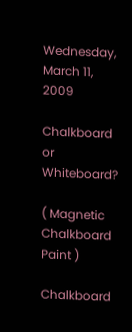Wednesday, March 11, 2009

Chalkboard or Whiteboard?

( Magnetic Chalkboard Paint )

Chalkboard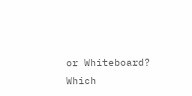or Whiteboard? Which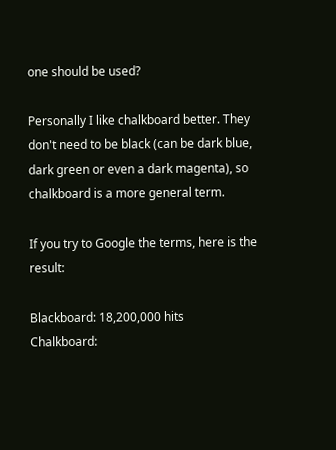one should be used?

Personally I like chalkboard better. They don't need to be black (can be dark blue, dark green or even a dark magenta), so chalkboard is a more general term.

If you try to Google the terms, here is the result:

Blackboard: 18,200,000 hits
Chalkboard: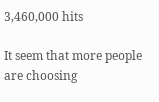3,460,000 hits

It seem that more people are choosing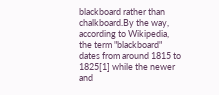blackboard rather than chalkboard.By the way, according to Wikipedia, the term "blackboard" dates from around 1815 to 1825[1] while the newer and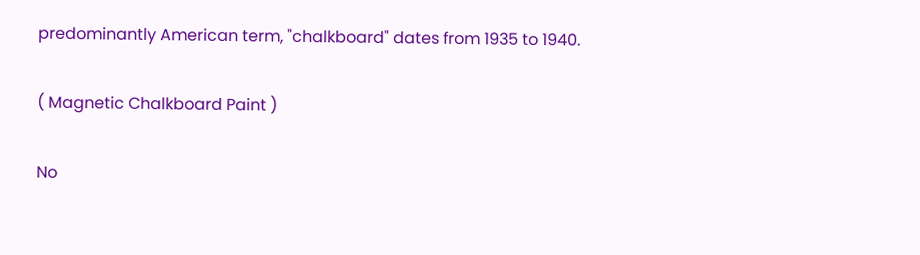predominantly American term, "chalkboard" dates from 1935 to 1940.

( Magnetic Chalkboard Paint )

No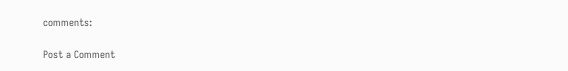comments:

Post a Comment